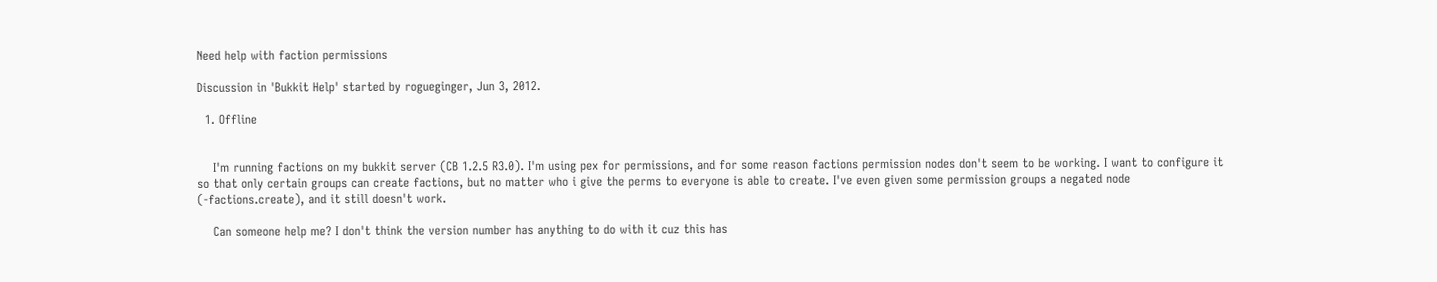Need help with faction permissions

Discussion in 'Bukkit Help' started by rogueginger, Jun 3, 2012.

  1. Offline


    I'm running factions on my bukkit server (CB 1.2.5 R3.0). I'm using pex for permissions, and for some reason factions permission nodes don't seem to be working. I want to configure it so that only certain groups can create factions, but no matter who i give the perms to everyone is able to create. I've even given some permission groups a negated node (-factions.create), and it still doesn't work.

    Can someone help me? I don't think the version number has anything to do with it cuz this has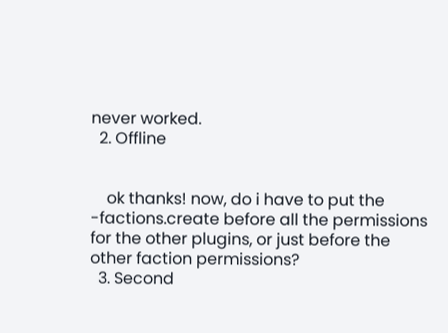never worked.
  2. Offline


    ok thanks! now, do i have to put the -factions.create before all the permissions for the other plugins, or just before the other faction permissions?
  3. Second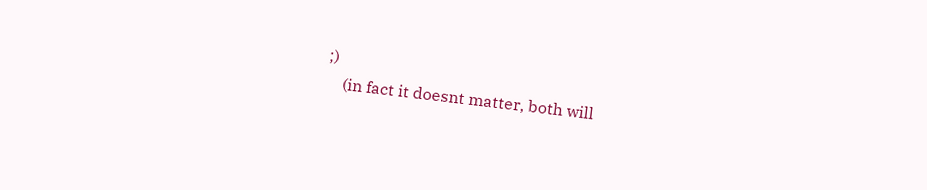;)
    (in fact it doesnt matter, both will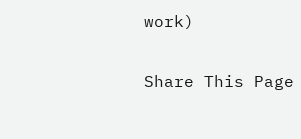work)

Share This Page